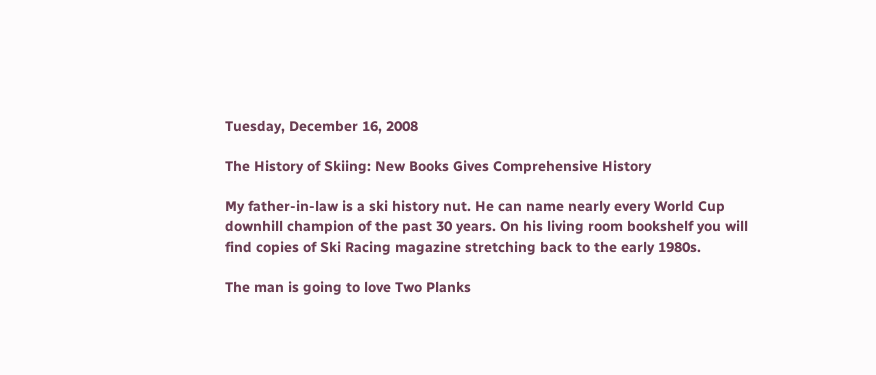Tuesday, December 16, 2008

The History of Skiing: New Books Gives Comprehensive History

My father-in-law is a ski history nut. He can name nearly every World Cup downhill champion of the past 30 years. On his living room bookshelf you will find copies of Ski Racing magazine stretching back to the early 1980s.

The man is going to love Two Planks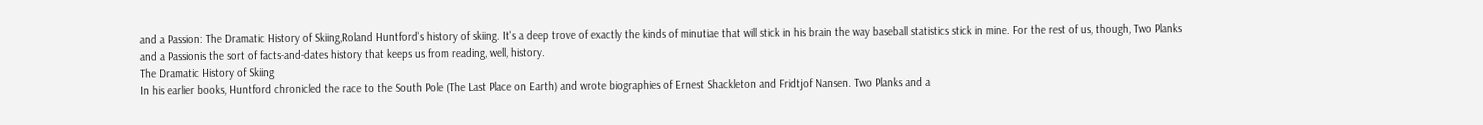and a Passion: The Dramatic History of Skiing,Roland Huntford's history of skiing. It's a deep trove of exactly the kinds of minutiae that will stick in his brain the way baseball statistics stick in mine. For the rest of us, though, Two Planks and a Passionis the sort of facts-and-dates history that keeps us from reading, well, history.
The Dramatic History of Skiing
In his earlier books, Huntford chronicled the race to the South Pole (The Last Place on Earth) and wrote biographies of Ernest Shackleton and Fridtjof Nansen. Two Planks and a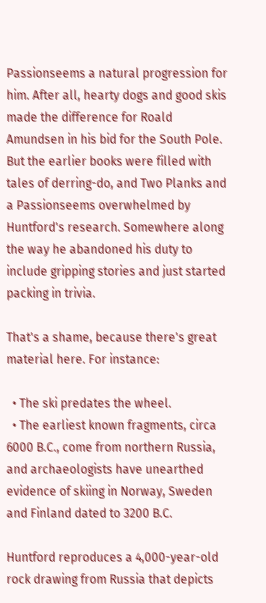Passionseems a natural progression for him. After all, hearty dogs and good skis made the difference for Roald Amundsen in his bid for the South Pole. But the earlier books were filled with tales of derring-do, and Two Planks and a Passionseems overwhelmed by Huntford's research. Somewhere along the way he abandoned his duty to include gripping stories and just started packing in trivia.

That's a shame, because there's great material here. For instance:

  • The ski predates the wheel.
  • The earliest known fragments, circa 6000 B.C., come from northern Russia, and archaeologists have unearthed evidence of skiing in Norway, Sweden and Finland dated to 3200 B.C.

Huntford reproduces a 4,000-year-old rock drawing from Russia that depicts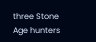three Stone Age hunters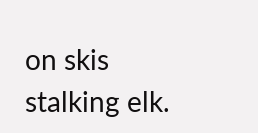on skis stalking elk.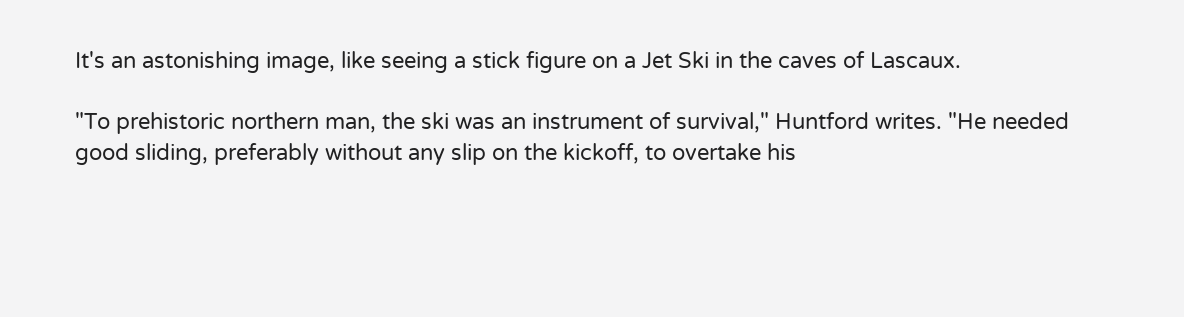It's an astonishing image, like seeing a stick figure on a Jet Ski in the caves of Lascaux.

"To prehistoric northern man, the ski was an instrument of survival," Huntford writes. "He needed good sliding, preferably without any slip on the kickoff, to overtake his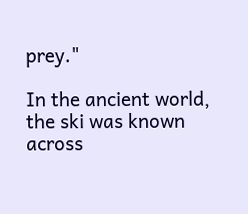prey."

In the ancient world, the ski was known across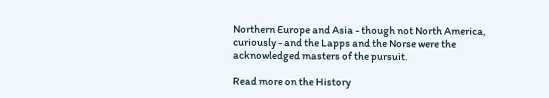Northern Europe and Asia - though not North America, curiously - and the Lapps and the Norse were the acknowledged masters of the pursuit.

Read more on the History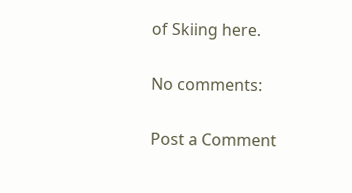of Skiing here.

No comments:

Post a Comment